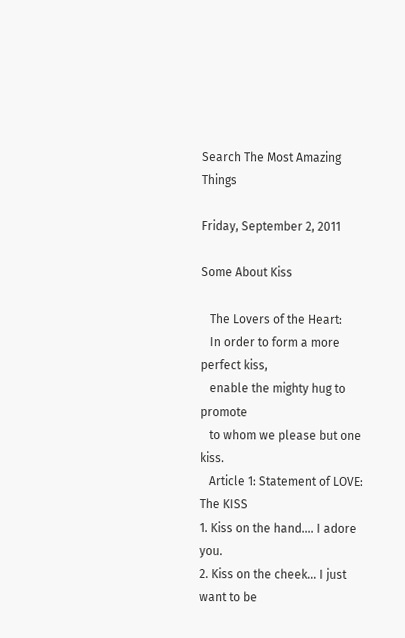Search The Most Amazing Things

Friday, September 2, 2011

Some About Kiss

   The Lovers of the Heart:
   In order to form a more perfect kiss,
   enable the mighty hug to promote
   to whom we please but one kiss.
   Article 1: Statement of LOVE: The KISS
1. Kiss on the hand.... I adore you.
2. Kiss on the cheek... I just want to be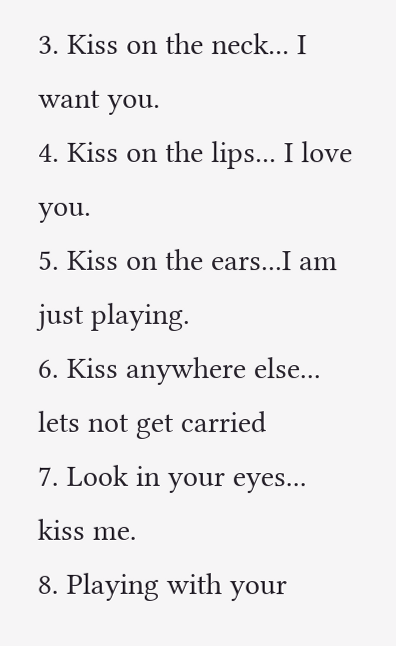3. Kiss on the neck... I want you.
4. Kiss on the lips... I love you.
5. Kiss on the ears...I am just playing.
6. Kiss anywhere else... lets not get carried
7. Look in your eyes... kiss me.
8. Playing with your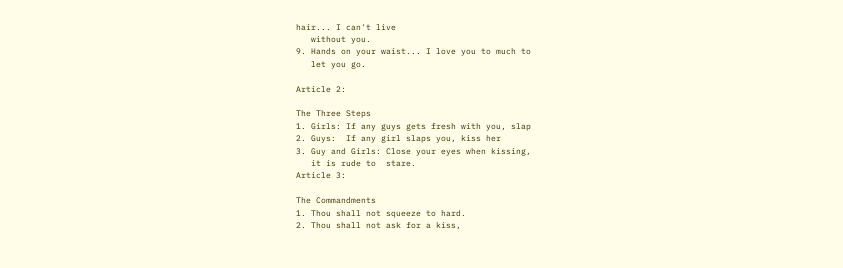hair... I can't live
   without you.
9. Hands on your waist... I love you to much to
   let you go.

Article 2:

The Three Steps
1. Girls: If any guys gets fresh with you, slap
2. Guys:  If any girl slaps you, kiss her
3. Guy and Girls: Close your eyes when kissing,
   it is rude to  stare.
Article 3:

The Commandments
1. Thou shall not squeeze to hard.
2. Thou shall not ask for a kiss,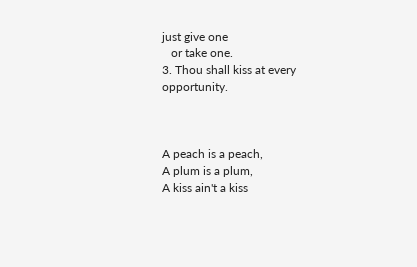just give one
   or take one.
3. Thou shall kiss at every opportunity.



A peach is a peach,
A plum is a plum,
A kiss ain't a kiss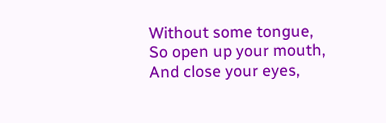Without some tongue,
So open up your mouth,
And close your eyes,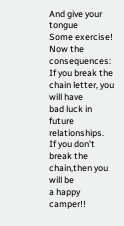And give your tongue
Some exercise!
Now the consequences:
If you break the chain letter, you will have
bad luck in future relationships.
If you don't break the chain,then you will be
a happy camper!!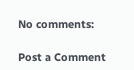No comments:

Post a Comment